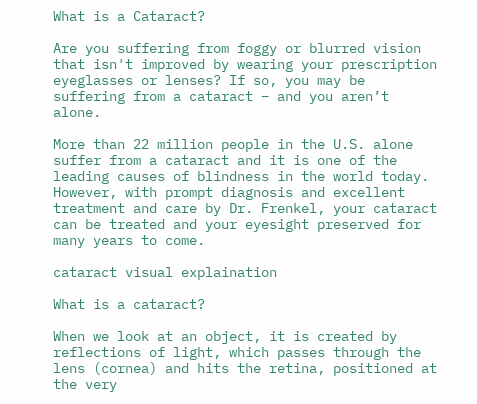What is a Cataract?

Are you suffering from foggy or blurred vision that isn't improved by wearing your prescription eyeglasses or lenses? If so, you may be suffering from a cataract – and you aren’t alone.

More than 22 million people in the U.S. alone suffer from a cataract and it is one of the leading causes of blindness in the world today. However, with prompt diagnosis and excellent treatment and care by Dr. Frenkel, your cataract can be treated and your eyesight preserved for many years to come.

cataract visual explaination

What is a cataract?

When we look at an object, it is created by reflections of light, which passes through the lens (cornea) and hits the retina, positioned at the very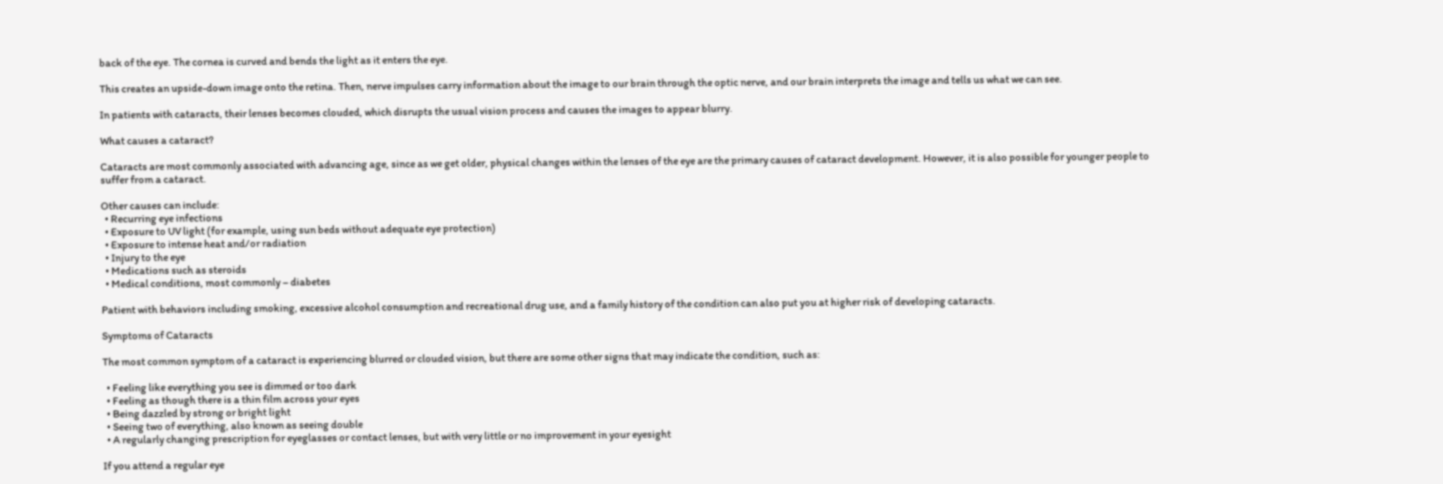back of the eye. The cornea is curved and bends the light as it enters the eye.

This creates an upside-down image onto the retina. Then, nerve impulses carry information about the image to our brain through the optic nerve, and our brain interprets the image and tells us what we can see.

In patients with cataracts, their lenses becomes clouded, which disrupts the usual vision process and causes the images to appear blurry.

What causes a cataract?

Cataracts are most commonly associated with advancing age, since as we get older, physical changes within the lenses of the eye are the primary causes of cataract development. However, it is also possible for younger people to suffer from a cataract.

Other causes can include:
  • Recurring eye infections
  • Exposure to UV light (for example, using sun beds without adequate eye protection)
  • Exposure to intense heat and/or radiation
  • Injury to the eye
  • Medications such as steroids
  • Medical conditions, most commonly – diabetes

Patient with behaviors including smoking, excessive alcohol consumption and recreational drug use, and a family history of the condition can also put you at higher risk of developing cataracts.

Symptoms of Cataracts

The most common symptom of a cataract is experiencing blurred or clouded vision, but there are some other signs that may indicate the condition, such as:

  • Feeling like everything you see is dimmed or too dark
  • Feeling as though there is a thin film across your eyes
  • Being dazzled by strong or bright light
  • Seeing two of everything, also known as seeing double
  • A regularly changing prescription for eyeglasses or contact lenses, but with very little or no improvement in your eyesight

If you attend a regular eye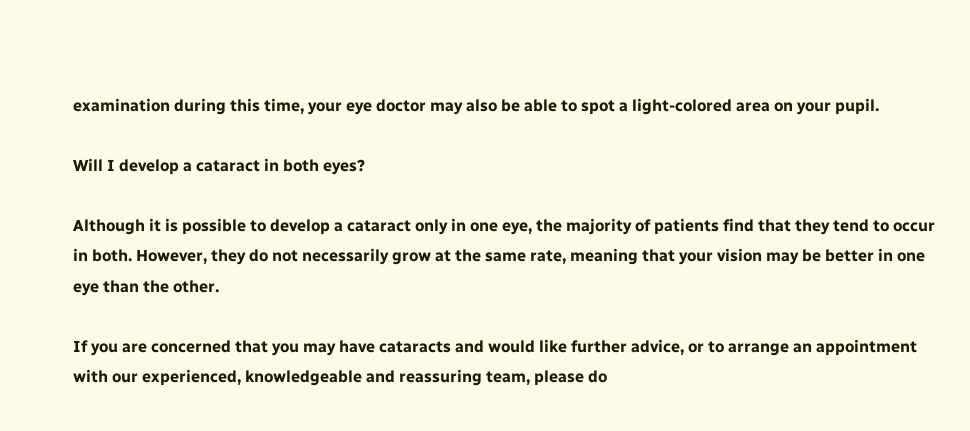examination during this time, your eye doctor may also be able to spot a light-colored area on your pupil.

Will I develop a cataract in both eyes?

Although it is possible to develop a cataract only in one eye, the majority of patients find that they tend to occur in both. However, they do not necessarily grow at the same rate, meaning that your vision may be better in one eye than the other.

If you are concerned that you may have cataracts and would like further advice, or to arrange an appointment with our experienced, knowledgeable and reassuring team, please do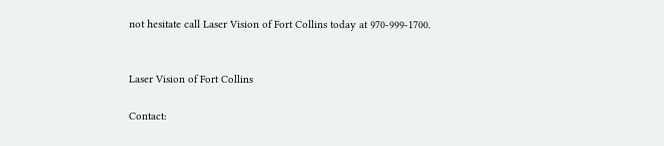not hesitate call Laser Vision of Fort Collins today at 970-999-1700.


Laser Vision of Fort Collins

Contact: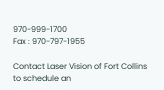970-999-1700
Fax : 970-797-1955

Contact Laser Vision of Fort Collins to schedule an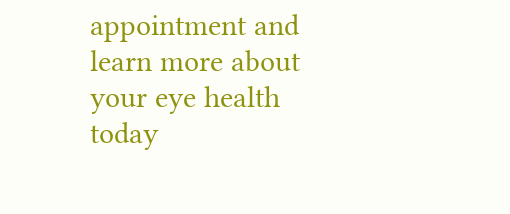appointment and learn more about your eye health today